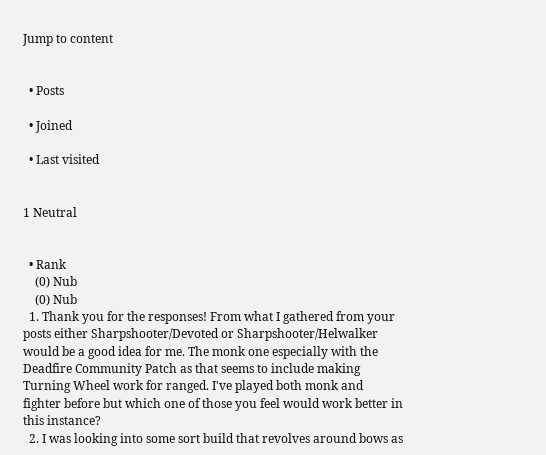Jump to content


  • Posts

  • Joined

  • Last visited


1 Neutral


  • Rank
    (0) Nub
    (0) Nub
  1. Thank you for the responses! From what I gathered from your posts either Sharpshooter/Devoted or Sharpshooter/Helwalker would be a good idea for me. The monk one especially with the Deadfire Community Patch as that seems to include making Turning Wheel work for ranged. I've played both monk and fighter before but which one of those you feel would work better in this instance?
  2. I was looking into some sort build that revolves around bows as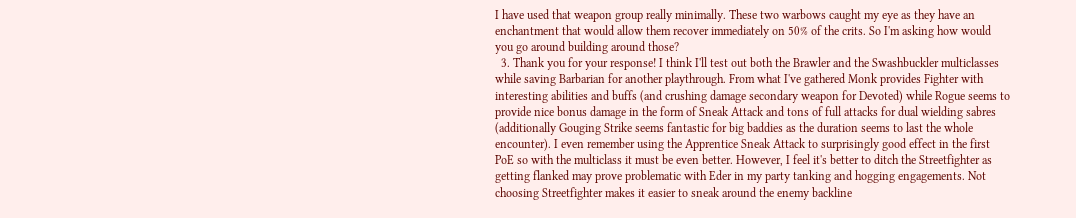I have used that weapon group really minimally. These two warbows caught my eye as they have an enchantment that would allow them recover immediately on 50% of the crits. So I'm asking how would you go around building around those?
  3. Thank you for your response! I think I'll test out both the Brawler and the Swashbuckler multiclasses while saving Barbarian for another playthrough. From what I've gathered Monk provides Fighter with interesting abilities and buffs (and crushing damage secondary weapon for Devoted) while Rogue seems to provide nice bonus damage in the form of Sneak Attack and tons of full attacks for dual wielding sabres (additionally Gouging Strike seems fantastic for big baddies as the duration seems to last the whole encounter). I even remember using the Apprentice Sneak Attack to surprisingly good effect in the first PoE so with the multiclass it must be even better. However, I feel it's better to ditch the Streetfighter as getting flanked may prove problematic with Eder in my party tanking and hogging engagements. Not choosing Streetfighter makes it easier to sneak around the enemy backline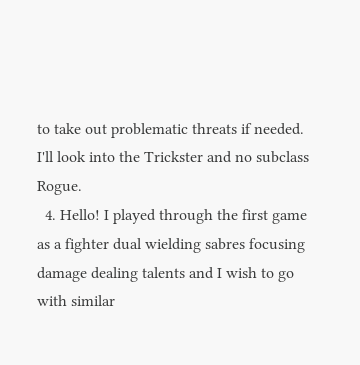to take out problematic threats if needed. I'll look into the Trickster and no subclass Rogue.
  4. Hello! I played through the first game as a fighter dual wielding sabres focusing damage dealing talents and I wish to go with similar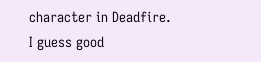character in Deadfire. I guess good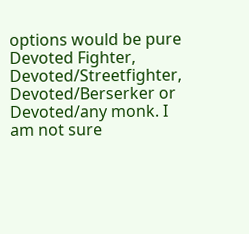options would be pure Devoted Fighter, Devoted/Streetfighter, Devoted/Berserker or Devoted/any monk. I am not sure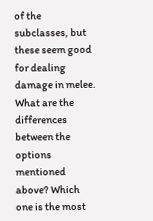of the subclasses, but these seem good for dealing damage in melee. What are the differences between the options mentioned above? Which one is the most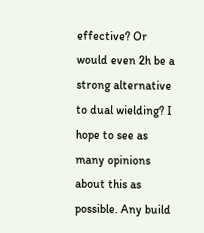effective? Or would even 2h be a strong alternative to dual wielding? I hope to see as many opinions about this as possible. Any build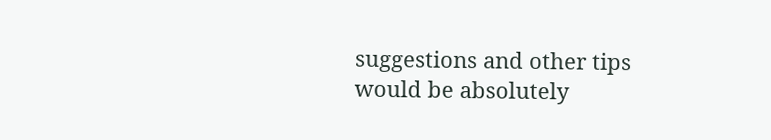suggestions and other tips would be absolutely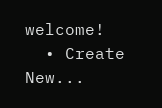welcome!
  • Create New...